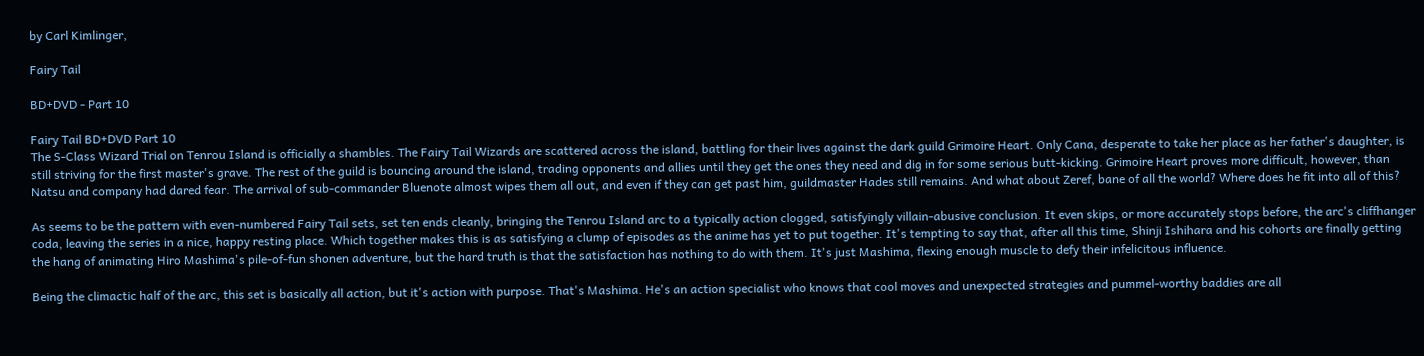by Carl Kimlinger,

Fairy Tail

BD+DVD - Part 10

Fairy Tail BD+DVD Part 10
The S-Class Wizard Trial on Tenrou Island is officially a shambles. The Fairy Tail Wizards are scattered across the island, battling for their lives against the dark guild Grimoire Heart. Only Cana, desperate to take her place as her father's daughter, is still striving for the first master's grave. The rest of the guild is bouncing around the island, trading opponents and allies until they get the ones they need and dig in for some serious butt-kicking. Grimoire Heart proves more difficult, however, than Natsu and company had dared fear. The arrival of sub-commander Bluenote almost wipes them all out, and even if they can get past him, guildmaster Hades still remains. And what about Zeref, bane of all the world? Where does he fit into all of this?

As seems to be the pattern with even-numbered Fairy Tail sets, set ten ends cleanly, bringing the Tenrou Island arc to a typically action clogged, satisfyingly villain-abusive conclusion. It even skips, or more accurately stops before, the arc's cliffhanger coda, leaving the series in a nice, happy resting place. Which together makes this is as satisfying a clump of episodes as the anime has yet to put together. It's tempting to say that, after all this time, Shinji Ishihara and his cohorts are finally getting the hang of animating Hiro Mashima's pile-of-fun shonen adventure, but the hard truth is that the satisfaction has nothing to do with them. It's just Mashima, flexing enough muscle to defy their infelicitous influence.

Being the climactic half of the arc, this set is basically all action, but it's action with purpose. That's Mashima. He's an action specialist who knows that cool moves and unexpected strategies and pummel-worthy baddies are all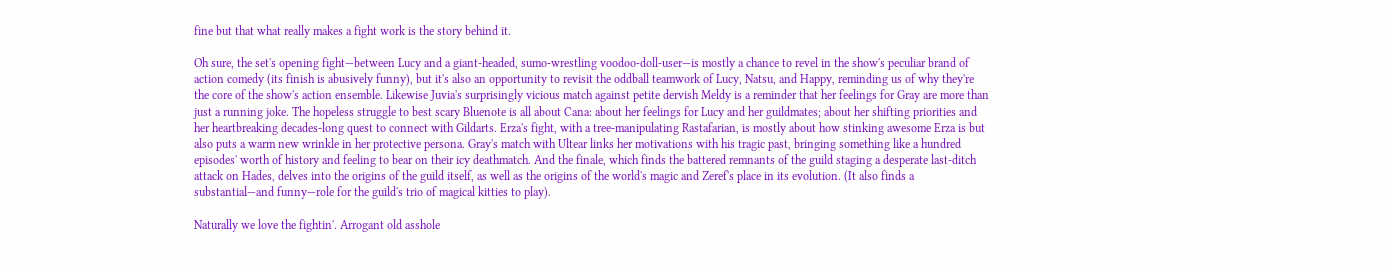fine but that what really makes a fight work is the story behind it.

Oh sure, the set's opening fight—between Lucy and a giant-headed, sumo-wrestling voodoo-doll-user—is mostly a chance to revel in the show's peculiar brand of action comedy (its finish is abusively funny), but it's also an opportunity to revisit the oddball teamwork of Lucy, Natsu, and Happy, reminding us of why they're the core of the show's action ensemble. Likewise Juvia's surprisingly vicious match against petite dervish Meldy is a reminder that her feelings for Gray are more than just a running joke. The hopeless struggle to best scary Bluenote is all about Cana: about her feelings for Lucy and her guildmates; about her shifting priorities and her heartbreaking decades-long quest to connect with Gildarts. Erza's fight, with a tree-manipulating Rastafarian, is mostly about how stinking awesome Erza is but also puts a warm new wrinkle in her protective persona. Gray's match with Ultear links her motivations with his tragic past, bringing something like a hundred episodes' worth of history and feeling to bear on their icy deathmatch. And the finale, which finds the battered remnants of the guild staging a desperate last-ditch attack on Hades, delves into the origins of the guild itself, as well as the origins of the world's magic and Zeref's place in its evolution. (It also finds a substantial—and funny—role for the guild's trio of magical kitties to play).

Naturally we love the fightin'. Arrogant old asshole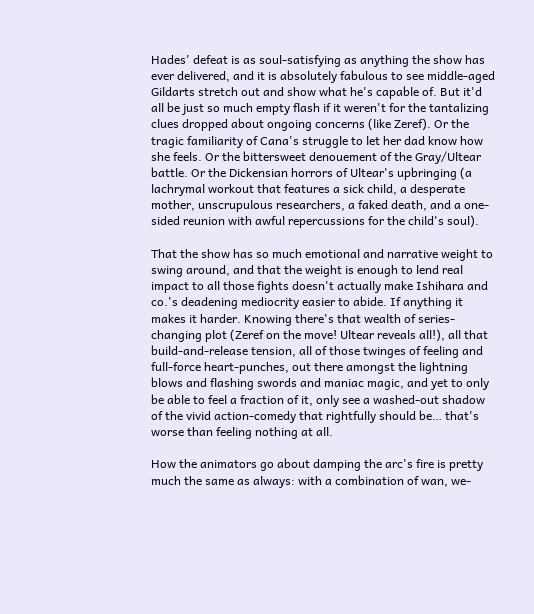Hades' defeat is as soul-satisfying as anything the show has ever delivered, and it is absolutely fabulous to see middle-aged Gildarts stretch out and show what he's capable of. But it'd all be just so much empty flash if it weren't for the tantalizing clues dropped about ongoing concerns (like Zeref). Or the tragic familiarity of Cana's struggle to let her dad know how she feels. Or the bittersweet denouement of the Gray/Ultear battle. Or the Dickensian horrors of Ultear's upbringing (a lachrymal workout that features a sick child, a desperate mother, unscrupulous researchers, a faked death, and a one-sided reunion with awful repercussions for the child's soul).

That the show has so much emotional and narrative weight to swing around, and that the weight is enough to lend real impact to all those fights doesn't actually make Ishihara and co.'s deadening mediocrity easier to abide. If anything it makes it harder. Knowing there's that wealth of series-changing plot (Zeref on the move! Ultear reveals all!), all that build-and-release tension, all of those twinges of feeling and full-force heart-punches, out there amongst the lightning blows and flashing swords and maniac magic, and yet to only be able to feel a fraction of it, only see a washed-out shadow of the vivid action-comedy that rightfully should be… that's worse than feeling nothing at all.

How the animators go about damping the arc's fire is pretty much the same as always: with a combination of wan, we-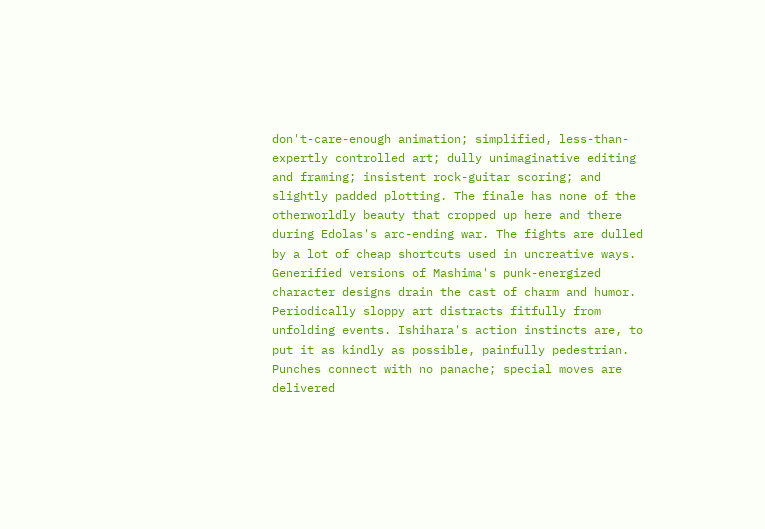don't-care-enough animation; simplified, less-than-expertly controlled art; dully unimaginative editing and framing; insistent rock-guitar scoring; and slightly padded plotting. The finale has none of the otherworldly beauty that cropped up here and there during Edolas's arc-ending war. The fights are dulled by a lot of cheap shortcuts used in uncreative ways. Generified versions of Mashima's punk-energized character designs drain the cast of charm and humor. Periodically sloppy art distracts fitfully from unfolding events. Ishihara's action instincts are, to put it as kindly as possible, painfully pedestrian. Punches connect with no panache; special moves are delivered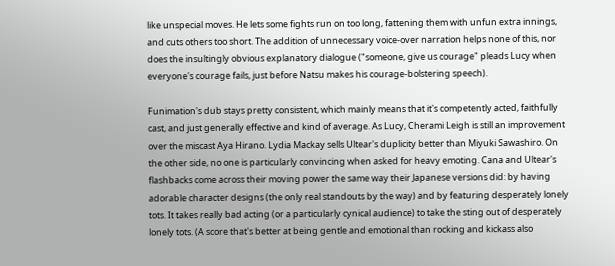like unspecial moves. He lets some fights run on too long, fattening them with unfun extra innings, and cuts others too short. The addition of unnecessary voice-over narration helps none of this, nor does the insultingly obvious explanatory dialogue ("someone, give us courage" pleads Lucy when everyone's courage fails, just before Natsu makes his courage-bolstering speech).

Funimation's dub stays pretty consistent, which mainly means that it's competently acted, faithfully cast, and just generally effective and kind of average. As Lucy, Cherami Leigh is still an improvement over the miscast Aya Hirano. Lydia Mackay sells Ultear's duplicity better than Miyuki Sawashiro. On the other side, no one is particularly convincing when asked for heavy emoting. Cana and Ultear's flashbacks come across their moving power the same way their Japanese versions did: by having adorable character designs (the only real standouts by the way) and by featuring desperately lonely tots. It takes really bad acting (or a particularly cynical audience) to take the sting out of desperately lonely tots. (A score that's better at being gentle and emotional than rocking and kickass also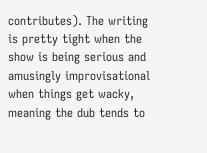contributes). The writing is pretty tight when the show is being serious and amusingly improvisational when things get wacky, meaning the dub tends to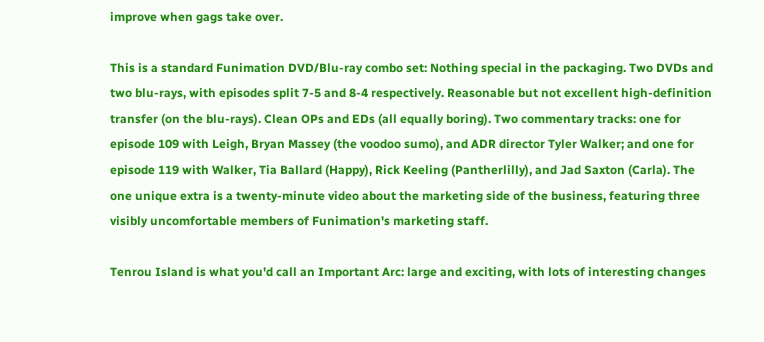improve when gags take over.

This is a standard Funimation DVD/Blu-ray combo set: Nothing special in the packaging. Two DVDs and two blu-rays, with episodes split 7-5 and 8-4 respectively. Reasonable but not excellent high-definition transfer (on the blu-rays). Clean OPs and EDs (all equally boring). Two commentary tracks: one for episode 109 with Leigh, Bryan Massey (the voodoo sumo), and ADR director Tyler Walker; and one for episode 119 with Walker, Tia Ballard (Happy), Rick Keeling (Pantherlilly), and Jad Saxton (Carla). The one unique extra is a twenty-minute video about the marketing side of the business, featuring three visibly uncomfortable members of Funimation's marketing staff.

Tenrou Island is what you'd call an Important Arc: large and exciting, with lots of interesting changes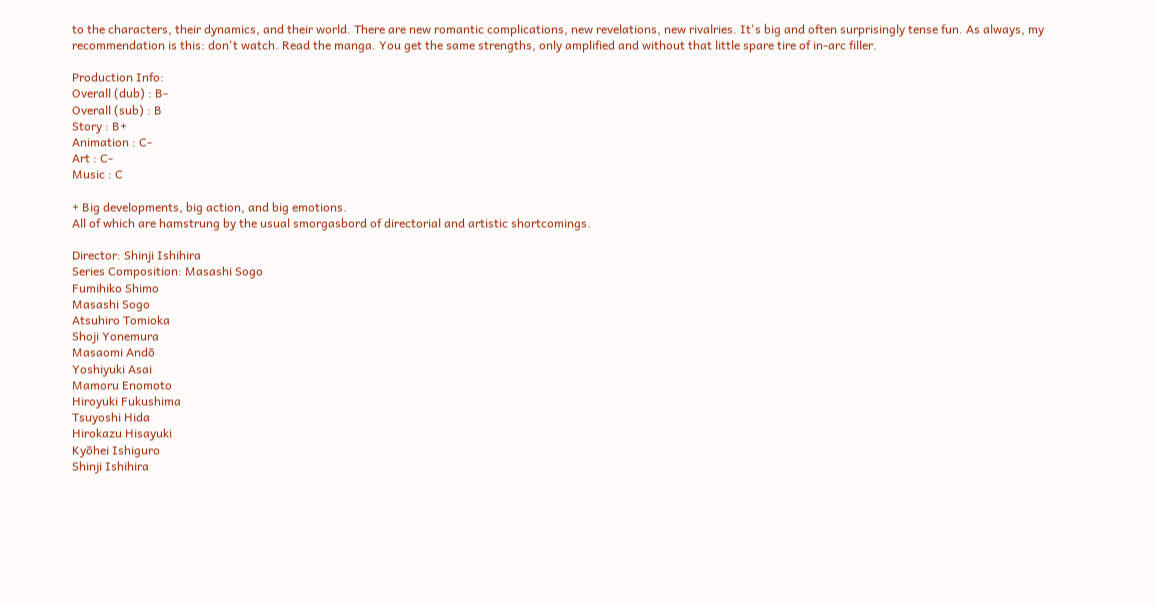to the characters, their dynamics, and their world. There are new romantic complications, new revelations, new rivalries. It's big and often surprisingly tense fun. As always, my recommendation is this: don't watch. Read the manga. You get the same strengths, only amplified and without that little spare tire of in-arc filler.

Production Info:
Overall (dub) : B-
Overall (sub) : B
Story : B+
Animation : C-
Art : C-
Music : C

+ Big developments, big action, and big emotions.
All of which are hamstrung by the usual smorgasbord of directorial and artistic shortcomings.

Director: Shinji Ishihira
Series Composition: Masashi Sogo
Fumihiko Shimo
Masashi Sogo
Atsuhiro Tomioka
Shoji Yonemura
Masaomi Andō
Yoshiyuki Asai
Mamoru Enomoto
Hiroyuki Fukushima
Tsuyoshi Hida
Hirokazu Hisayuki
Kyōhei Ishiguro
Shinji Ishihira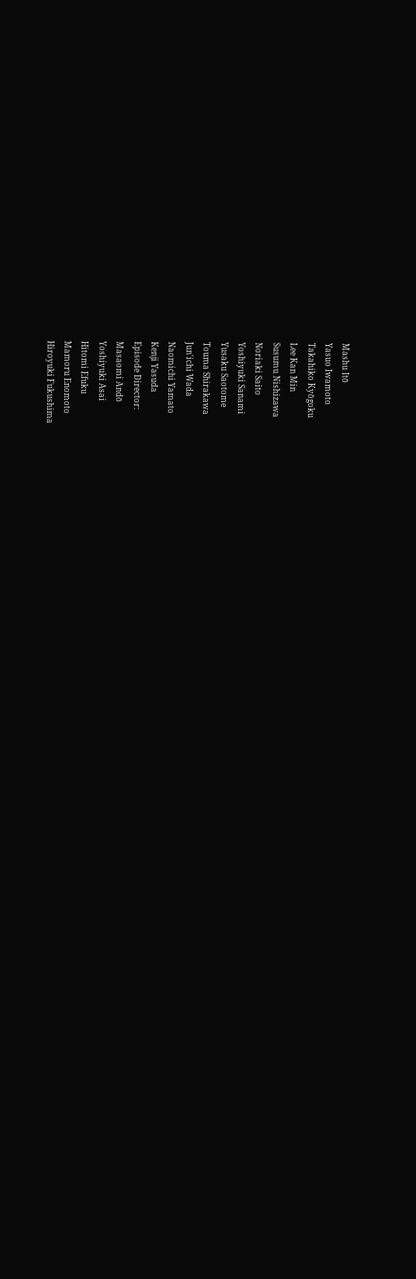Mashu Itō
Yasuo Iwamoto
Takahiko Kyōgoku
Lee Kan Min
Susumu Nishizawa
Noriaki Saito
Yoshiyuki Sanami
Yusaku Saotome
Touma Shirakawa
Jun'ichi Wada
Naomichi Yamato
Kenji Yasuda
Episode Director:
Masaomi Andō
Yoshiyuki Asai
Hitomi Efuku
Mamoru Enomoto
Hiroyuki Fukushima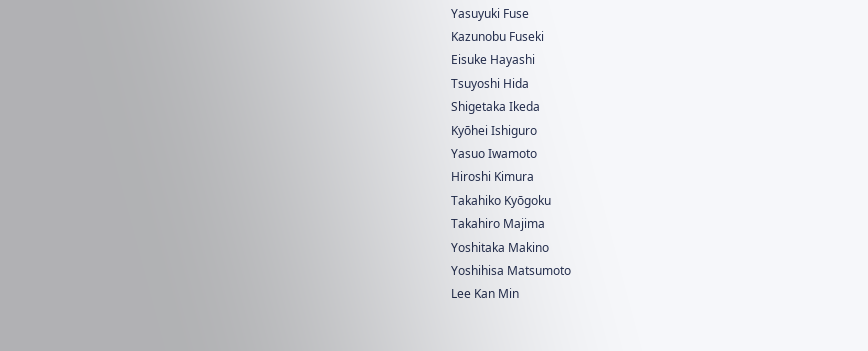Yasuyuki Fuse
Kazunobu Fuseki
Eisuke Hayashi
Tsuyoshi Hida
Shigetaka Ikeda
Kyōhei Ishiguro
Yasuo Iwamoto
Hiroshi Kimura
Takahiko Kyōgoku
Takahiro Majima
Yoshitaka Makino
Yoshihisa Matsumoto
Lee Kan Min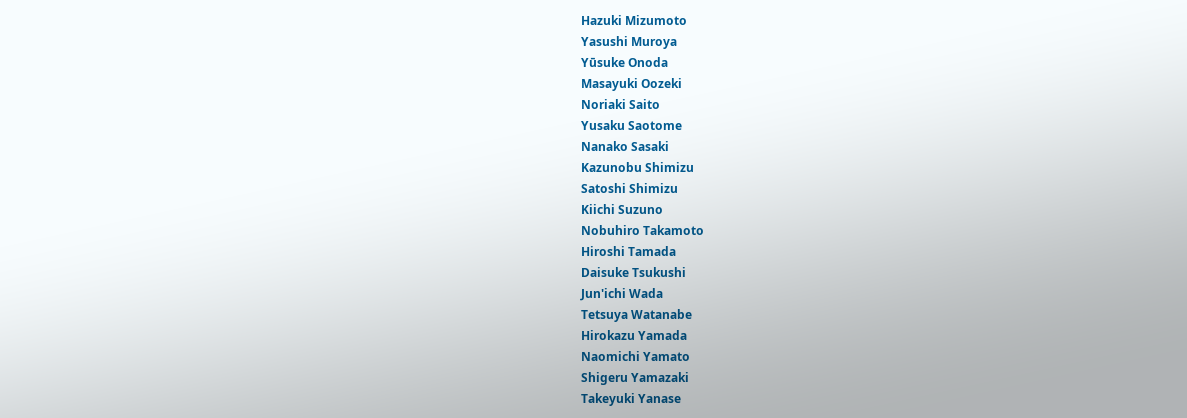Hazuki Mizumoto
Yasushi Muroya
Yūsuke Onoda
Masayuki Oozeki
Noriaki Saito
Yusaku Saotome
Nanako Sasaki
Kazunobu Shimizu
Satoshi Shimizu
Kiichi Suzuno
Nobuhiro Takamoto
Hiroshi Tamada
Daisuke Tsukushi
Jun'ichi Wada
Tetsuya Watanabe
Hirokazu Yamada
Naomichi Yamato
Shigeru Yamazaki
Takeyuki Yanase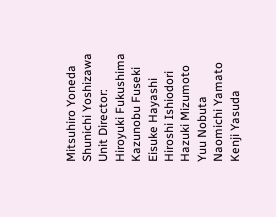Mitsuhiro Yoneda
Shunichi Yoshizawa
Unit Director:
Hiroyuki Fukushima
Kazunobu Fuseki
Eisuke Hayashi
Hiroshi Ishiodori
Hazuki Mizumoto
Yuu Nobuta
Naomichi Yamato
Kenji Yasuda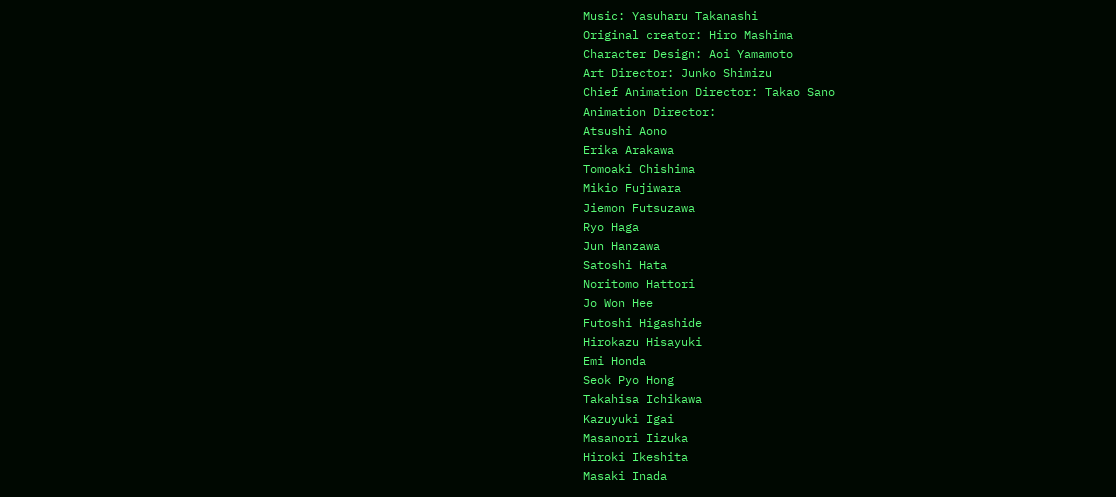Music: Yasuharu Takanashi
Original creator: Hiro Mashima
Character Design: Aoi Yamamoto
Art Director: Junko Shimizu
Chief Animation Director: Takao Sano
Animation Director:
Atsushi Aono
Erika Arakawa
Tomoaki Chishima
Mikio Fujiwara
Jiemon Futsuzawa
Ryo Haga
Jun Hanzawa
Satoshi Hata
Noritomo Hattori
Jo Won Hee
Futoshi Higashide
Hirokazu Hisayuki
Emi Honda
Seok Pyo Hong
Takahisa Ichikawa
Kazuyuki Igai
Masanori Iizuka
Hiroki Ikeshita
Masaki Inada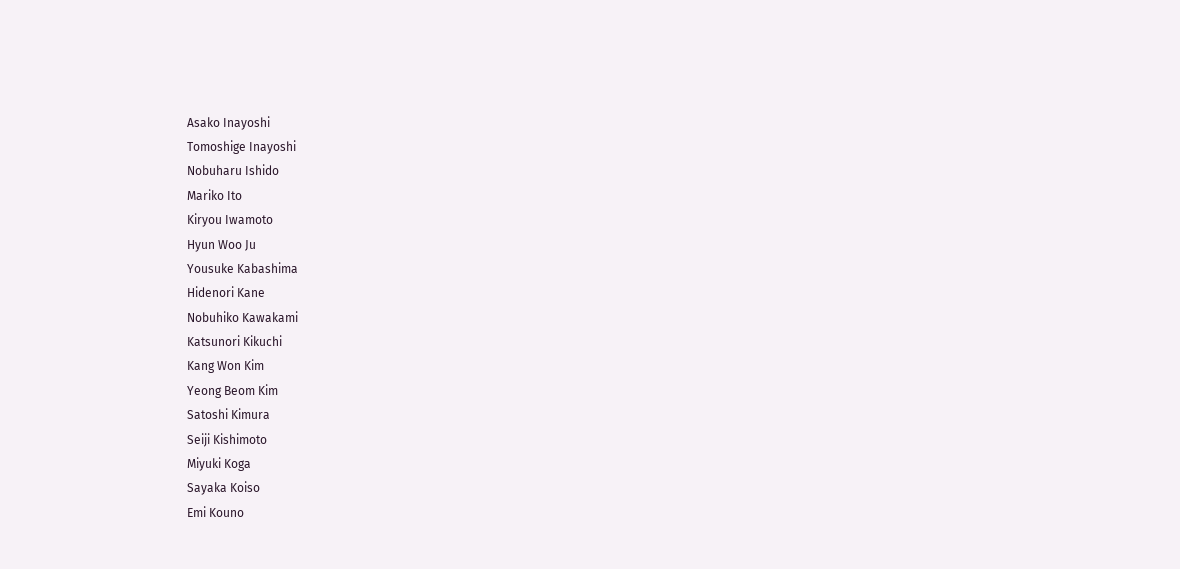Asako Inayoshi
Tomoshige Inayoshi
Nobuharu Ishido
Mariko Ito
Kiryou Iwamoto
Hyun Woo Ju
Yousuke Kabashima
Hidenori Kane
Nobuhiko Kawakami
Katsunori Kikuchi
Kang Won Kim
Yeong Beom Kim
Satoshi Kimura
Seiji Kishimoto
Miyuki Koga
Sayaka Koiso
Emi Kouno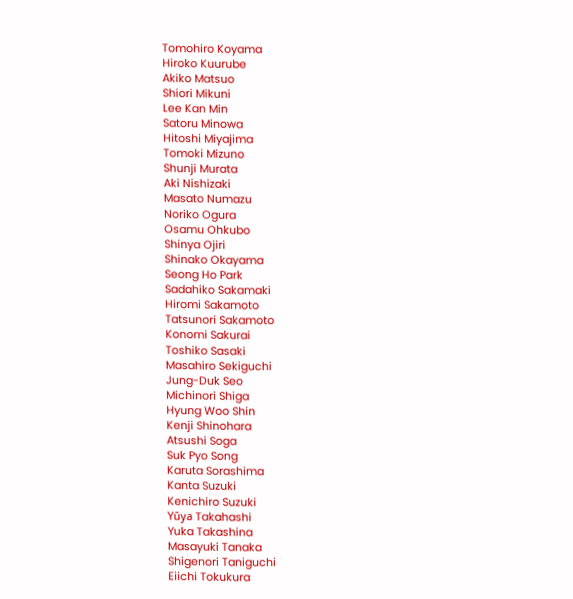Tomohiro Koyama
Hiroko Kuurube
Akiko Matsuo
Shiori Mikuni
Lee Kan Min
Satoru Minowa
Hitoshi Miyajima
Tomoki Mizuno
Shunji Murata
Aki Nishizaki
Masato Numazu
Noriko Ogura
Osamu Ohkubo
Shinya Ojiri
Shinako Okayama
Seong Ho Park
Sadahiko Sakamaki
Hiromi Sakamoto
Tatsunori Sakamoto
Konomi Sakurai
Toshiko Sasaki
Masahiro Sekiguchi
Jung-Duk Seo
Michinori Shiga
Hyung Woo Shin
Kenji Shinohara
Atsushi Soga
Suk Pyo Song
Karuta Sorashima
Kanta Suzuki
Kenichiro Suzuki
Yūya Takahashi
Yuka Takashina
Masayuki Tanaka
Shigenori Taniguchi
Eiichi Tokukura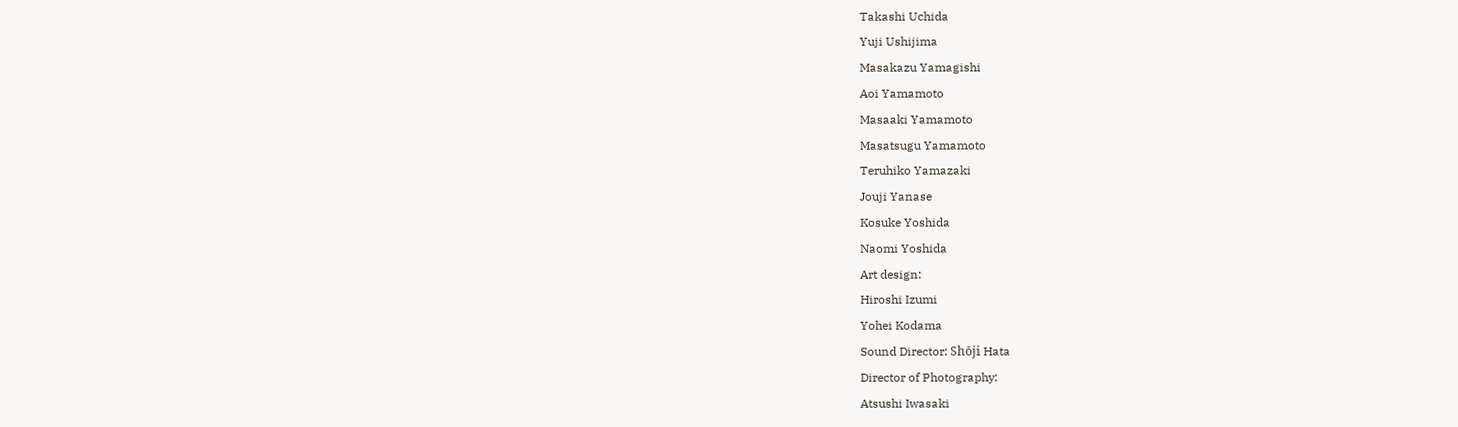Takashi Uchida
Yuji Ushijima
Masakazu Yamagishi
Aoi Yamamoto
Masaaki Yamamoto
Masatsugu Yamamoto
Teruhiko Yamazaki
Jouji Yanase
Kosuke Yoshida
Naomi Yoshida
Art design:
Hiroshi Izumi
Yohei Kodama
Sound Director: Shōji Hata
Director of Photography:
Atsushi Iwasaki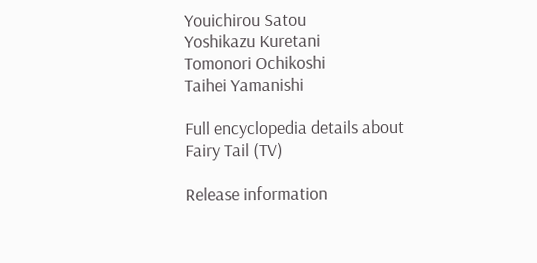Youichirou Satou
Yoshikazu Kuretani
Tomonori Ochikoshi
Taihei Yamanishi

Full encyclopedia details about
Fairy Tail (TV)

Release information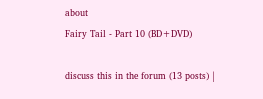about
Fairy Tail - Part 10 (BD+DVD)

discuss this in the forum (13 posts) |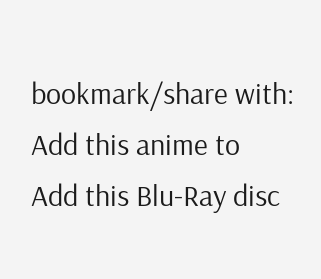bookmark/share with:
Add this anime to
Add this Blu-Ray disc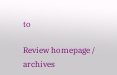to

Review homepage / archives